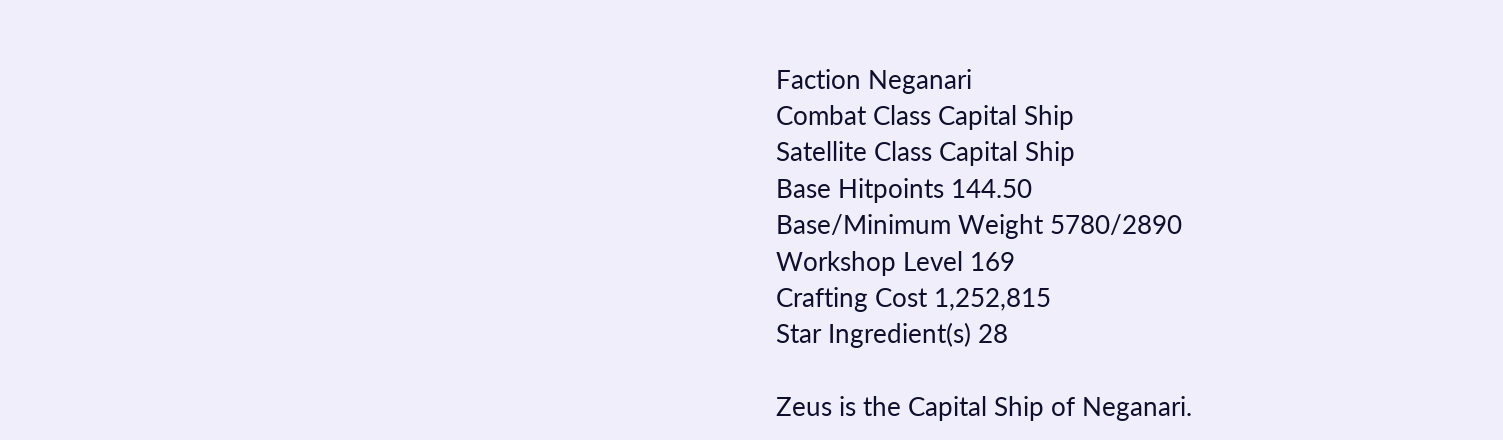Faction Neganari
Combat Class Capital Ship
Satellite Class Capital Ship
Base Hitpoints 144.50
Base/Minimum Weight 5780/2890
Workshop Level 169
Crafting Cost 1,252,815
Star Ingredient(s) 28

Zeus is the Capital Ship of Neganari.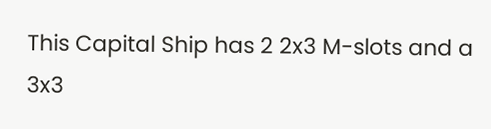This Capital Ship has 2 2x3 M-slots and a 3x3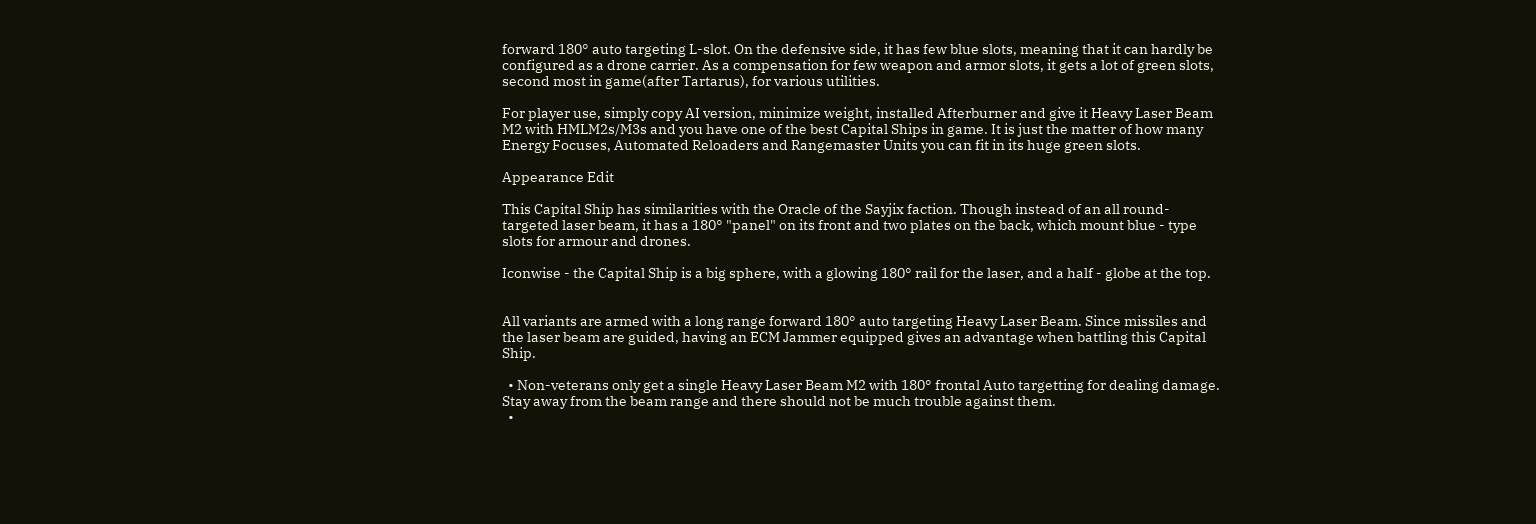forward 180° auto targeting L-slot. On the defensive side, it has few blue slots, meaning that it can hardly be configured as a drone carrier. As a compensation for few weapon and armor slots, it gets a lot of green slots, second most in game(after Tartarus), for various utilities.

For player use, simply copy AI version, minimize weight, installed Afterburner and give it Heavy Laser Beam M2 with HMLM2s/M3s and you have one of the best Capital Ships in game. It is just the matter of how many Energy Focuses, Automated Reloaders and Rangemaster Units you can fit in its huge green slots.

Appearance Edit

This Capital Ship has similarities with the Oracle of the Sayjix faction. Though instead of an all round-targeted laser beam, it has a 180° "panel" on its front and two plates on the back, which mount blue - type slots for armour and drones.

Iconwise - the Capital Ship is a big sphere, with a glowing 180° rail for the laser, and a half - globe at the top.


All variants are armed with a long range forward 180° auto targeting Heavy Laser Beam. Since missiles and the laser beam are guided, having an ECM Jammer equipped gives an advantage when battling this Capital Ship.

  • Non-veterans only get a single Heavy Laser Beam M2 with 180° frontal Auto targetting for dealing damage. Stay away from the beam range and there should not be much trouble against them.
  •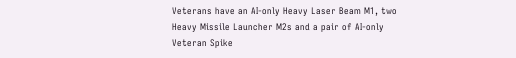Veterans have an AI-only Heavy Laser Beam M1, two Heavy Missile Launcher M2s and a pair of AI-only Veteran Spike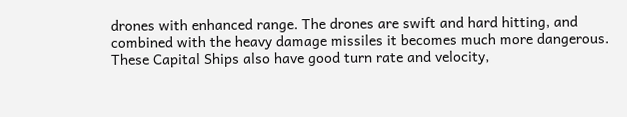drones with enhanced range. The drones are swift and hard hitting, and combined with the heavy damage missiles it becomes much more dangerous. These Capital Ships also have good turn rate and velocity,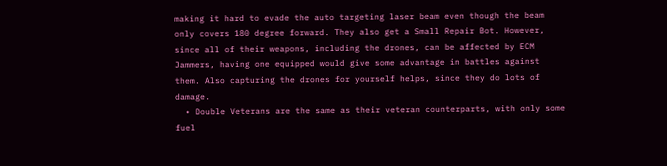making it hard to evade the auto targeting laser beam even though the beam only covers 180 degree forward. They also get a Small Repair Bot. However, since all of their weapons, including the drones, can be affected by ECM Jammers, having one equipped would give some advantage in battles against them. Also capturing the drones for yourself helps, since they do lots of damage.
  • Double Veterans are the same as their veteran counterparts, with only some fuel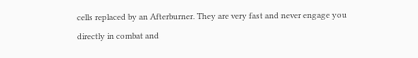cells replaced by an Afterburner. They are very fast and never engage you directly in combat and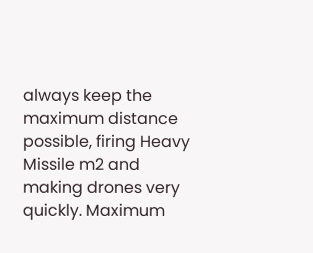always keep the maximum distance possible, firing Heavy Missile m2 and making drones very quickly. Maximum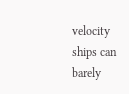velocity ships can barely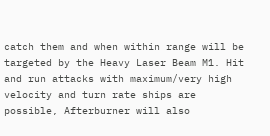catch them and when within range will be targeted by the Heavy Laser Beam M1. Hit and run attacks with maximum/very high velocity and turn rate ships are possible, Afterburner will also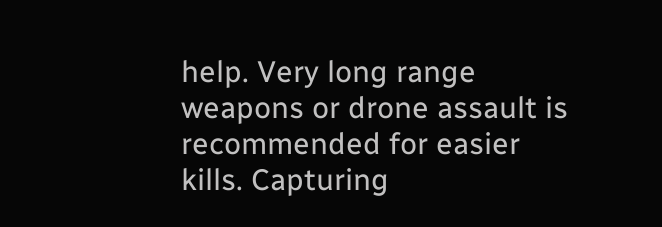help. Very long range weapons or drone assault is recommended for easier kills. Capturing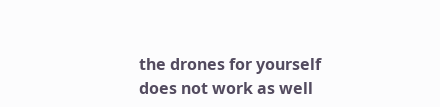the drones for yourself does not work as well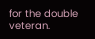for the double veteran.